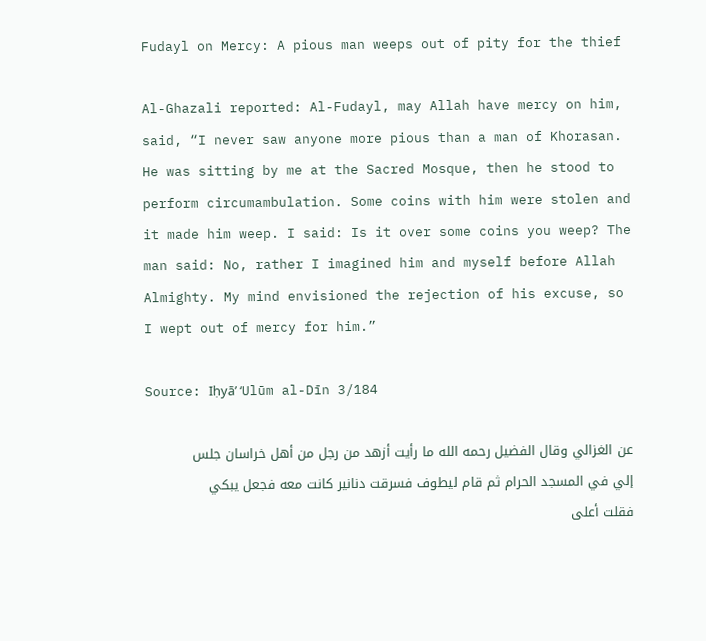Fudayl on Mercy: A pious man weeps out of pity for the thief

Al-Ghazali reported: Al-Fudayl, may Allah have mercy on him, said, “I never saw anyone more pious than a man of Khorasan. He was sitting by me at the Sacred Mosque, then he stood to perform circumambulation. Some coins with him were stolen and it made him weep. I said: Is it over some coins you weep? The man said: No, rather I imagined him and myself before Allah Almighty. My mind envisioned the rejection of his excuse, so I wept out of mercy for him.”

Source: Iḥyā’ ‘Ulūm al-Dīn 3/184

عن الغزالي وقال الفضيل رحمه الله ما رأيت أزهد من رجل من أهل خراسان جلس إلي في المسجد الحرام ثم قام ليطوف فسرقت دنانير كانت معه فجعل يبكي فقلت أعلى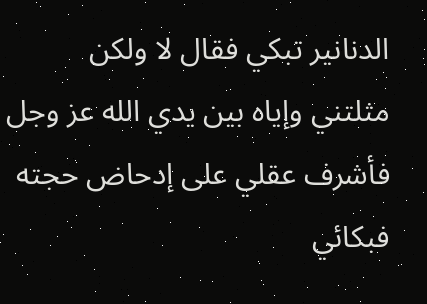الدنانير تبكي فقال لا ولكن مثلتني وإياه بين يدي الله عز وجل فأشرف عقلي على إدحاض حجته فبكائي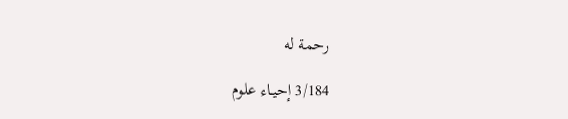رحمة له

3/184 إحيـاء علوم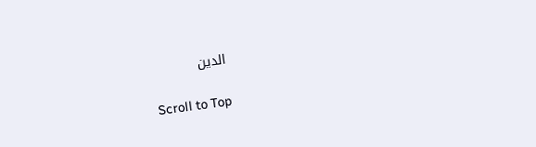الدين

Scroll to Top